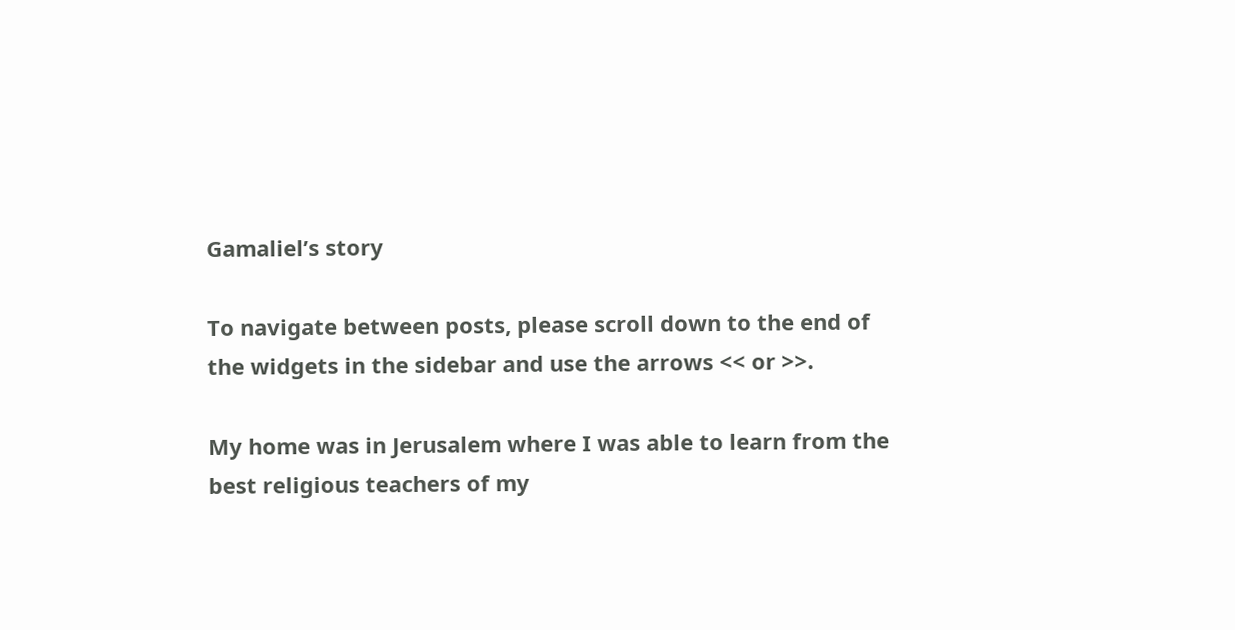Gamaliel’s story

To navigate between posts, please scroll down to the end of the widgets in the sidebar and use the arrows << or >>.

My home was in Jerusalem where I was able to learn from the best religious teachers of my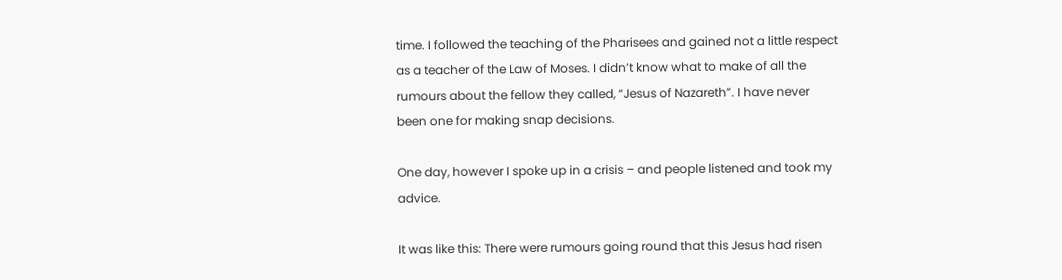time. I followed the teaching of the Pharisees and gained not a little respect as a teacher of the Law of Moses. I didn’t know what to make of all the rumours about the fellow they called, “Jesus of Nazareth”. I have never been one for making snap decisions.

One day, however I spoke up in a crisis – and people listened and took my advice.

It was like this: There were rumours going round that this Jesus had risen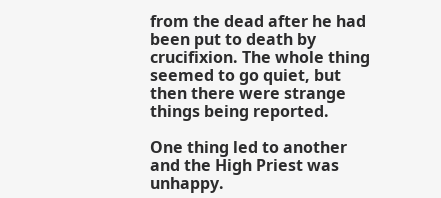from the dead after he had been put to death by crucifixion. The whole thing seemed to go quiet, but then there were strange things being reported.

One thing led to another and the High Priest was unhappy.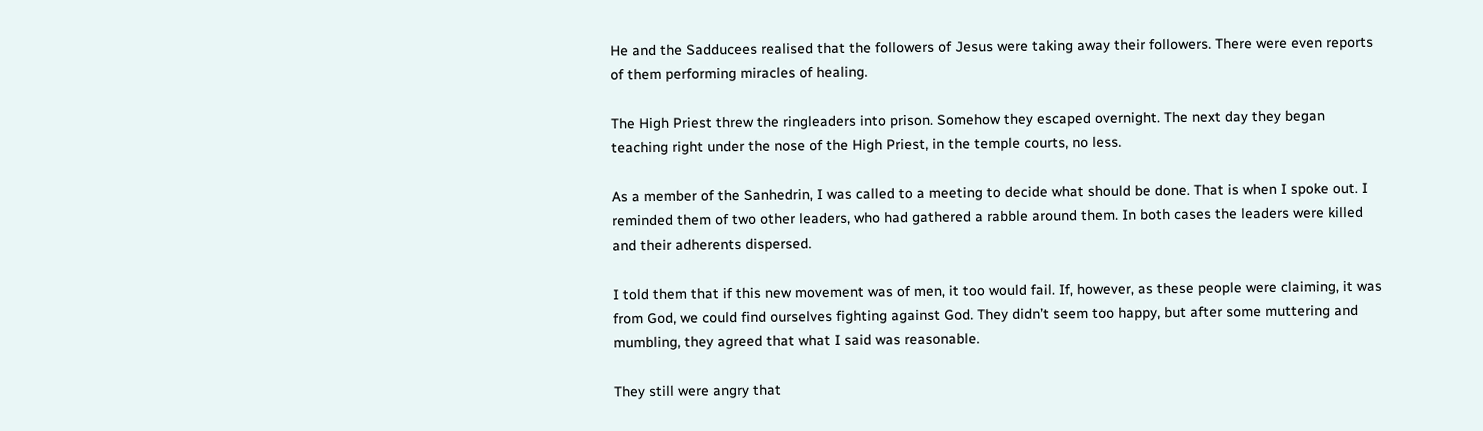He and the Sadducees realised that the followers of Jesus were taking away their followers. There were even reports of them performing miracles of healing.

The High Priest threw the ringleaders into prison. Somehow they escaped overnight. The next day they began teaching right under the nose of the High Priest, in the temple courts, no less.

As a member of the Sanhedrin, I was called to a meeting to decide what should be done. That is when I spoke out. I reminded them of two other leaders, who had gathered a rabble around them. In both cases the leaders were killed and their adherents dispersed.

I told them that if this new movement was of men, it too would fail. If, however, as these people were claiming, it was from God, we could find ourselves fighting against God. They didn’t seem too happy, but after some muttering and mumbling, they agreed that what I said was reasonable.

They still were angry that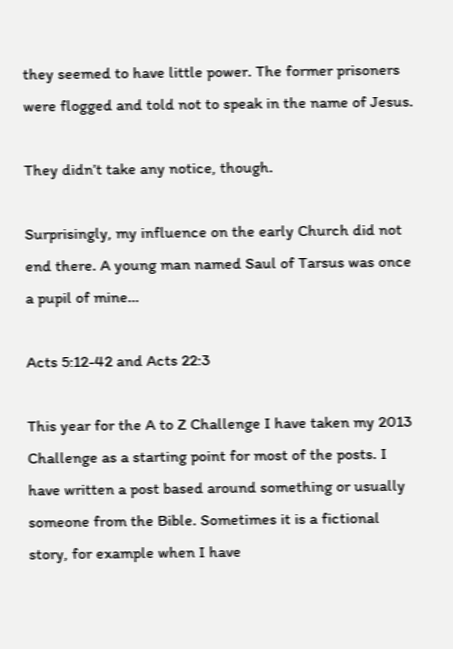they seemed to have little power. The former prisoners were flogged and told not to speak in the name of Jesus.

They didn’t take any notice, though.

Surprisingly, my influence on the early Church did not end there. A young man named Saul of Tarsus was once a pupil of mine…

Acts 5:12-42 and Acts 22:3

This year for the A to Z Challenge I have taken my 2013 Challenge as a starting point for most of the posts. I have written a post based around something or usually someone from the Bible. Sometimes it is a fictional story, for example when I have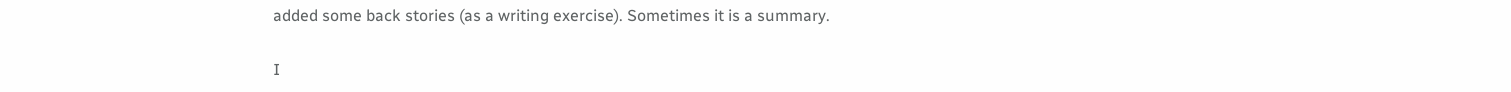added some back stories (as a writing exercise). Sometimes it is a summary.

I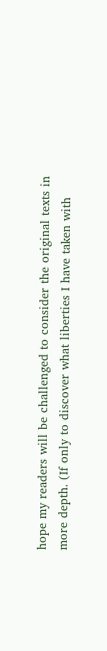hope my readers will be challenged to consider the original texts in more depth. (If only to discover what liberties I have taken with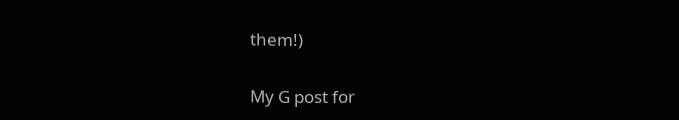them!)

My G post for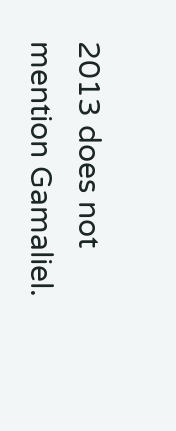2013 does not mention Gamaliel.